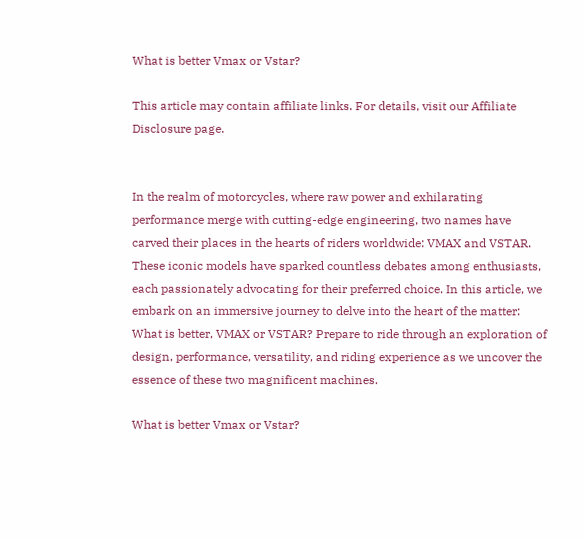What is better Vmax or Vstar?

This article may contain affiliate links. For details, visit our Affiliate Disclosure page.


In the realm of motorcycles, where raw power and exhilarating performance merge with cutting-edge engineering, two names have carved their places in the hearts of riders worldwide: VMAX and VSTAR. These iconic models have sparked countless debates among enthusiasts, each passionately advocating for their preferred choice. In this article, we embark on an immersive journey to delve into the heart of the matter: What is better, VMAX or VSTAR? Prepare to ride through an exploration of design, performance, versatility, and riding experience as we uncover the essence of these two magnificent machines.

What is better Vmax or Vstar?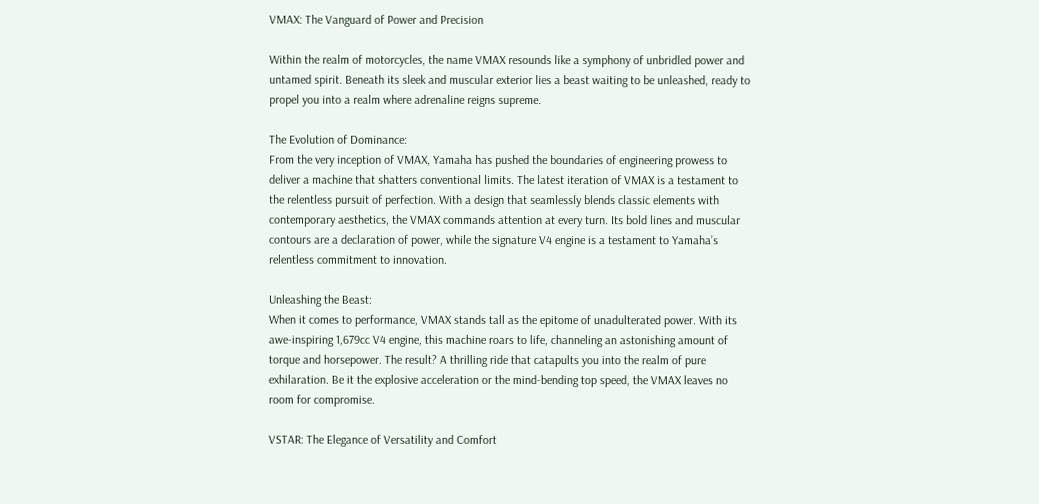VMAX: The Vanguard of Power and Precision

Within the realm of motorcycles, the name VMAX resounds like a symphony of unbridled power and untamed spirit. Beneath its sleek and muscular exterior lies a beast waiting to be unleashed, ready to propel you into a realm where adrenaline reigns supreme.

The Evolution of Dominance:
From the very inception of VMAX, Yamaha has pushed the boundaries of engineering prowess to deliver a machine that shatters conventional limits. The latest iteration of VMAX is a testament to the relentless pursuit of perfection. With a design that seamlessly blends classic elements with contemporary aesthetics, the VMAX commands attention at every turn. Its bold lines and muscular contours are a declaration of power, while the signature V4 engine is a testament to Yamaha’s relentless commitment to innovation.

Unleashing the Beast:
When it comes to performance, VMAX stands tall as the epitome of unadulterated power. With its awe-inspiring 1,679cc V4 engine, this machine roars to life, channeling an astonishing amount of torque and horsepower. The result? A thrilling ride that catapults you into the realm of pure exhilaration. Be it the explosive acceleration or the mind-bending top speed, the VMAX leaves no room for compromise.

VSTAR: The Elegance of Versatility and Comfort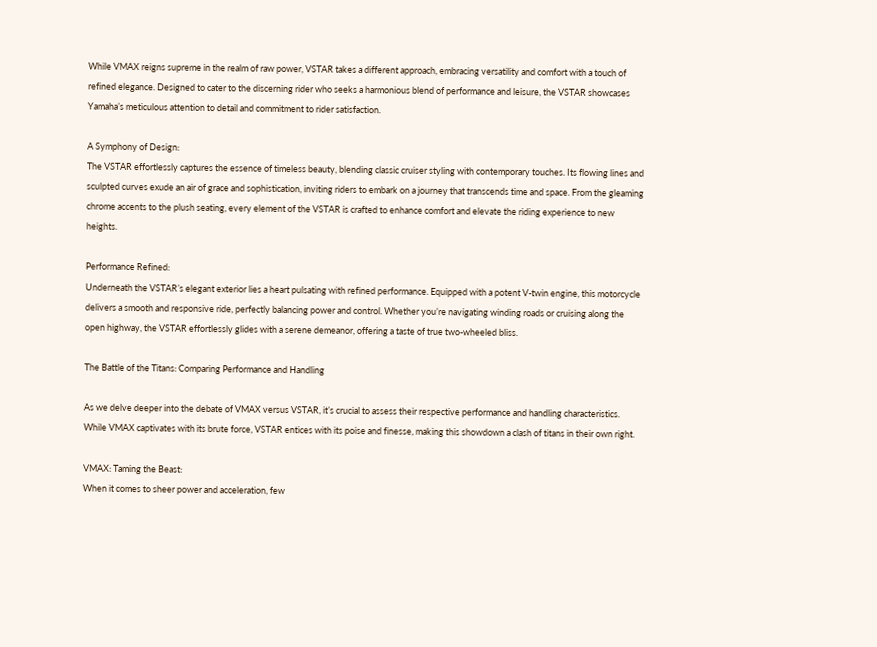While VMAX reigns supreme in the realm of raw power, VSTAR takes a different approach, embracing versatility and comfort with a touch of refined elegance. Designed to cater to the discerning rider who seeks a harmonious blend of performance and leisure, the VSTAR showcases Yamaha’s meticulous attention to detail and commitment to rider satisfaction.

A Symphony of Design:
The VSTAR effortlessly captures the essence of timeless beauty, blending classic cruiser styling with contemporary touches. Its flowing lines and sculpted curves exude an air of grace and sophistication, inviting riders to embark on a journey that transcends time and space. From the gleaming chrome accents to the plush seating, every element of the VSTAR is crafted to enhance comfort and elevate the riding experience to new heights.

Performance Refined:
Underneath the VSTAR’s elegant exterior lies a heart pulsating with refined performance. Equipped with a potent V-twin engine, this motorcycle delivers a smooth and responsive ride, perfectly balancing power and control. Whether you’re navigating winding roads or cruising along the open highway, the VSTAR effortlessly glides with a serene demeanor, offering a taste of true two-wheeled bliss.

The Battle of the Titans: Comparing Performance and Handling

As we delve deeper into the debate of VMAX versus VSTAR, it’s crucial to assess their respective performance and handling characteristics. While VMAX captivates with its brute force, VSTAR entices with its poise and finesse, making this showdown a clash of titans in their own right.

VMAX: Taming the Beast:
When it comes to sheer power and acceleration, few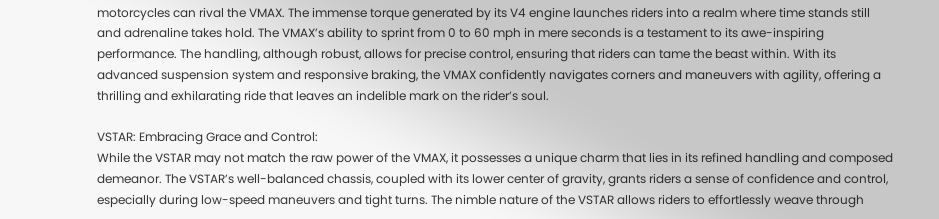motorcycles can rival the VMAX. The immense torque generated by its V4 engine launches riders into a realm where time stands still and adrenaline takes hold. The VMAX’s ability to sprint from 0 to 60 mph in mere seconds is a testament to its awe-inspiring performance. The handling, although robust, allows for precise control, ensuring that riders can tame the beast within. With its advanced suspension system and responsive braking, the VMAX confidently navigates corners and maneuvers with agility, offering a thrilling and exhilarating ride that leaves an indelible mark on the rider’s soul.

VSTAR: Embracing Grace and Control:
While the VSTAR may not match the raw power of the VMAX, it possesses a unique charm that lies in its refined handling and composed demeanor. The VSTAR’s well-balanced chassis, coupled with its lower center of gravity, grants riders a sense of confidence and control, especially during low-speed maneuvers and tight turns. The nimble nature of the VSTAR allows riders to effortlessly weave through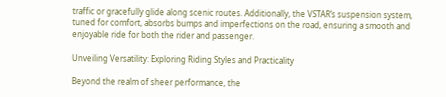traffic or gracefully glide along scenic routes. Additionally, the VSTAR’s suspension system, tuned for comfort, absorbs bumps and imperfections on the road, ensuring a smooth and enjoyable ride for both the rider and passenger.

Unveiling Versatility: Exploring Riding Styles and Practicality

Beyond the realm of sheer performance, the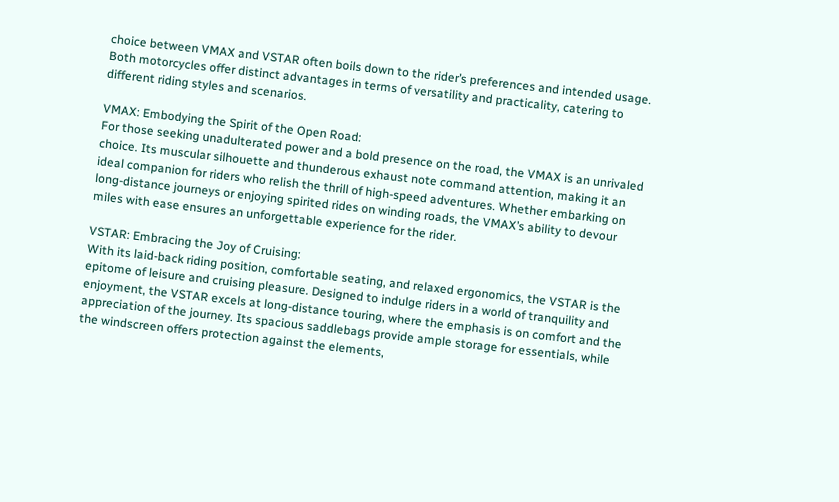choice between VMAX and VSTAR often boils down to the rider’s preferences and intended usage. Both motorcycles offer distinct advantages in terms of versatility and practicality, catering to different riding styles and scenarios.

VMAX: Embodying the Spirit of the Open Road:
For those seeking unadulterated power and a bold presence on the road, the VMAX is an unrivaled choice. Its muscular silhouette and thunderous exhaust note command attention, making it an ideal companion for riders who relish the thrill of high-speed adventures. Whether embarking on long-distance journeys or enjoying spirited rides on winding roads, the VMAX’s ability to devour miles with ease ensures an unforgettable experience for the rider.

VSTAR: Embracing the Joy of Cruising:
With its laid-back riding position, comfortable seating, and relaxed ergonomics, the VSTAR is the epitome of leisure and cruising pleasure. Designed to indulge riders in a world of tranquility and enjoyment, the VSTAR excels at long-distance touring, where the emphasis is on comfort and the appreciation of the journey. Its spacious saddlebags provide ample storage for essentials, while the windscreen offers protection against the elements,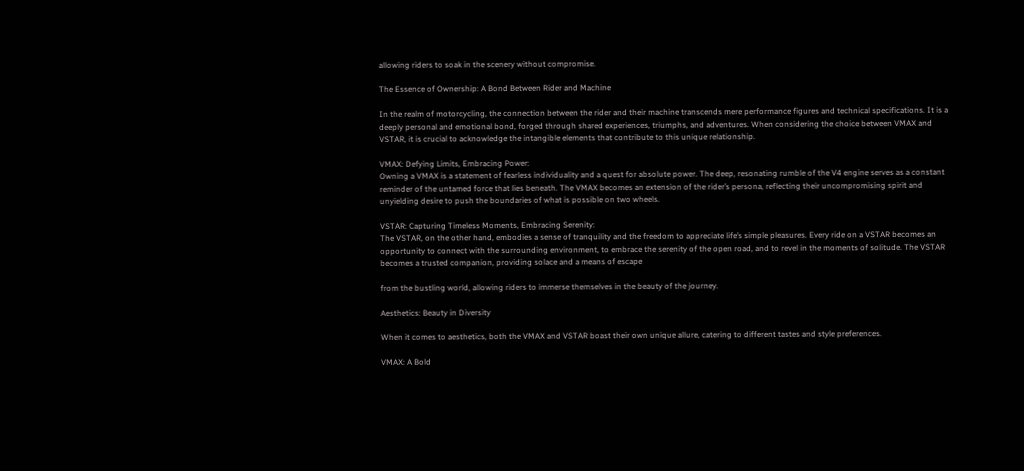allowing riders to soak in the scenery without compromise.

The Essence of Ownership: A Bond Between Rider and Machine

In the realm of motorcycling, the connection between the rider and their machine transcends mere performance figures and technical specifications. It is a deeply personal and emotional bond, forged through shared experiences, triumphs, and adventures. When considering the choice between VMAX and VSTAR, it is crucial to acknowledge the intangible elements that contribute to this unique relationship.

VMAX: Defying Limits, Embracing Power:
Owning a VMAX is a statement of fearless individuality and a quest for absolute power. The deep, resonating rumble of the V4 engine serves as a constant reminder of the untamed force that lies beneath. The VMAX becomes an extension of the rider’s persona, reflecting their uncompromising spirit and unyielding desire to push the boundaries of what is possible on two wheels.

VSTAR: Capturing Timeless Moments, Embracing Serenity:
The VSTAR, on the other hand, embodies a sense of tranquility and the freedom to appreciate life’s simple pleasures. Every ride on a VSTAR becomes an opportunity to connect with the surrounding environment, to embrace the serenity of the open road, and to revel in the moments of solitude. The VSTAR becomes a trusted companion, providing solace and a means of escape

from the bustling world, allowing riders to immerse themselves in the beauty of the journey.

Aesthetics: Beauty in Diversity

When it comes to aesthetics, both the VMAX and VSTAR boast their own unique allure, catering to different tastes and style preferences.

VMAX: A Bold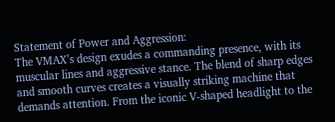Statement of Power and Aggression:
The VMAX’s design exudes a commanding presence, with its muscular lines and aggressive stance. The blend of sharp edges and smooth curves creates a visually striking machine that demands attention. From the iconic V-shaped headlight to the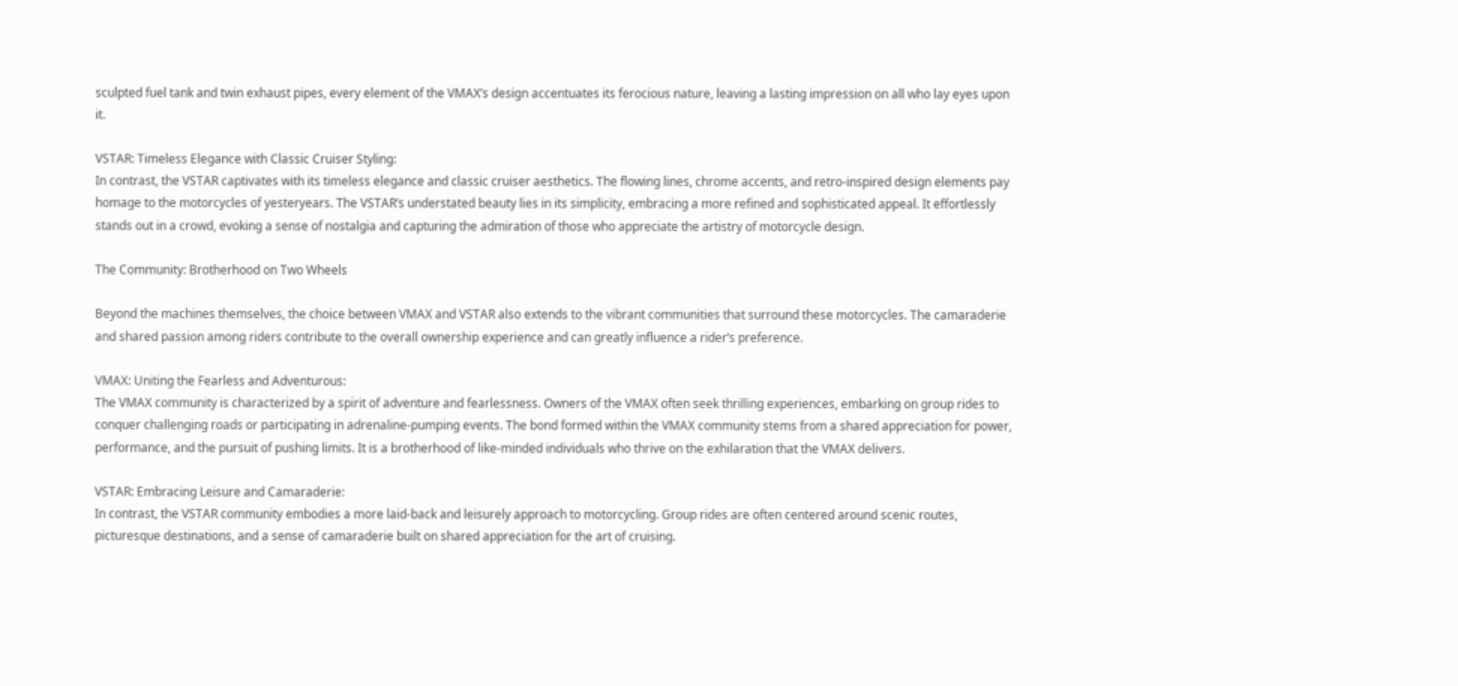sculpted fuel tank and twin exhaust pipes, every element of the VMAX’s design accentuates its ferocious nature, leaving a lasting impression on all who lay eyes upon it.

VSTAR: Timeless Elegance with Classic Cruiser Styling:
In contrast, the VSTAR captivates with its timeless elegance and classic cruiser aesthetics. The flowing lines, chrome accents, and retro-inspired design elements pay homage to the motorcycles of yesteryears. The VSTAR’s understated beauty lies in its simplicity, embracing a more refined and sophisticated appeal. It effortlessly stands out in a crowd, evoking a sense of nostalgia and capturing the admiration of those who appreciate the artistry of motorcycle design.

The Community: Brotherhood on Two Wheels

Beyond the machines themselves, the choice between VMAX and VSTAR also extends to the vibrant communities that surround these motorcycles. The camaraderie and shared passion among riders contribute to the overall ownership experience and can greatly influence a rider’s preference.

VMAX: Uniting the Fearless and Adventurous:
The VMAX community is characterized by a spirit of adventure and fearlessness. Owners of the VMAX often seek thrilling experiences, embarking on group rides to conquer challenging roads or participating in adrenaline-pumping events. The bond formed within the VMAX community stems from a shared appreciation for power, performance, and the pursuit of pushing limits. It is a brotherhood of like-minded individuals who thrive on the exhilaration that the VMAX delivers.

VSTAR: Embracing Leisure and Camaraderie:
In contrast, the VSTAR community embodies a more laid-back and leisurely approach to motorcycling. Group rides are often centered around scenic routes, picturesque destinations, and a sense of camaraderie built on shared appreciation for the art of cruising.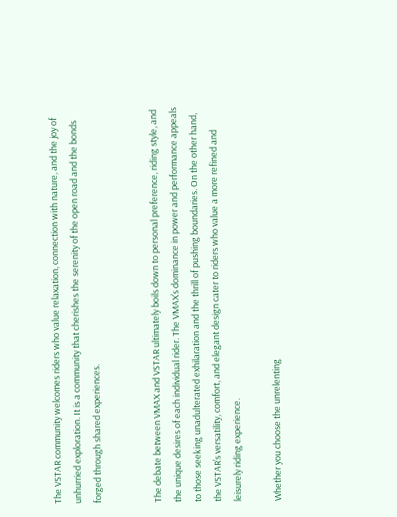The VSTAR community welcomes riders who value relaxation, connection with nature, and the joy of unhurried exploration. It is a community that cherishes the serenity of the open road and the bonds forged through shared experiences.


The debate between VMAX and VSTAR ultimately boils down to personal preference, riding style, and the unique desires of each individual rider. The VMAX’s dominance in power and performance appeals to those seeking unadulterated exhilaration and the thrill of pushing boundaries. On the other hand, the VSTAR’s versatility, comfort, and elegant design cater to riders who value a more refined and leisurely riding experience.

Whether you choose the unrelenting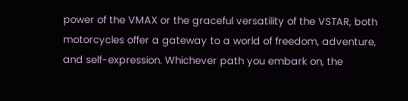power of the VMAX or the graceful versatility of the VSTAR, both motorcycles offer a gateway to a world of freedom, adventure, and self-expression. Whichever path you embark on, the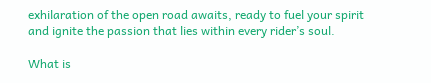exhilaration of the open road awaits, ready to fuel your spirit and ignite the passion that lies within every rider’s soul.

What is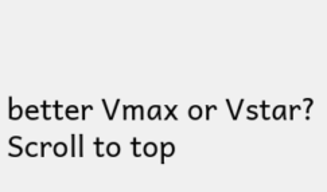better Vmax or Vstar?
Scroll to top